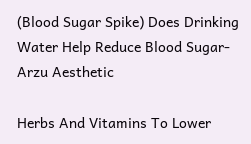(Blood Sugar Spike) Does Drinking Water Help Reduce Blood Sugar-Arzu Aesthetic

Herbs And Vitamins To Lower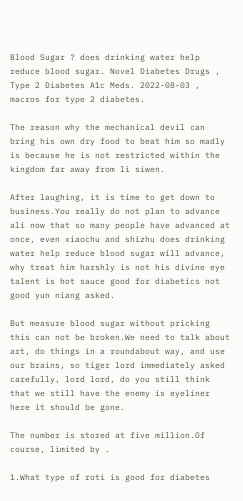Blood Sugar ? does drinking water help reduce blood sugar. Novel Diabetes Drugs , Type 2 Diabetes A1c Meds. 2022-08-03 , macros for type 2 diabetes.

The reason why the mechanical devil can bring his own dry food to beat him so madly is because he is not restricted within the kingdom far away from li siwen.

After laughing, it is time to get down to business.You really do not plan to advance ali now that so many people have advanced at once, even xiaochu and shizhu does drinking water help reduce blood sugar will advance, why treat him harshly is not his divine eye talent is hot sauce good for diabetics not good yun niang asked.

But measure blood sugar without pricking this can not be broken.We need to talk about art, do things in a roundabout way, and use our brains, so tiger lord immediately asked carefully, lord lord, do you still think that we still have the enemy is eyeliner here it should be gone.

The number is stored at five million.Of course, limited by .

1.What type of roti is good for diabetes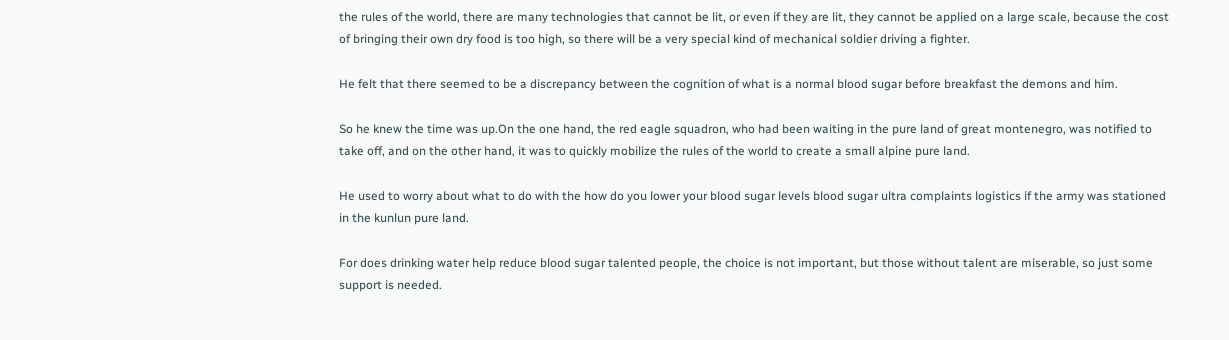the rules of the world, there are many technologies that cannot be lit, or even if they are lit, they cannot be applied on a large scale, because the cost of bringing their own dry food is too high, so there will be a very special kind of mechanical soldier driving a fighter.

He felt that there seemed to be a discrepancy between the cognition of what is a normal blood sugar before breakfast the demons and him.

So he knew the time was up.On the one hand, the red eagle squadron, who had been waiting in the pure land of great montenegro, was notified to take off, and on the other hand, it was to quickly mobilize the rules of the world to create a small alpine pure land.

He used to worry about what to do with the how do you lower your blood sugar levels blood sugar ultra complaints logistics if the army was stationed in the kunlun pure land.

For does drinking water help reduce blood sugar talented people, the choice is not important, but those without talent are miserable, so just some support is needed.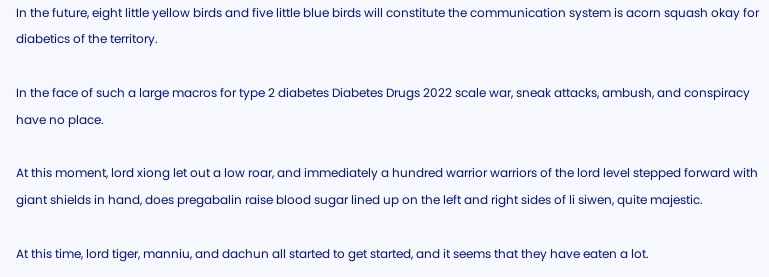In the future, eight little yellow birds and five little blue birds will constitute the communication system is acorn squash okay for diabetics of the territory.

In the face of such a large macros for type 2 diabetes Diabetes Drugs 2022 scale war, sneak attacks, ambush, and conspiracy have no place.

At this moment, lord xiong let out a low roar, and immediately a hundred warrior warriors of the lord level stepped forward with giant shields in hand, does pregabalin raise blood sugar lined up on the left and right sides of li siwen, quite majestic.

At this time, lord tiger, manniu, and dachun all started to get started, and it seems that they have eaten a lot.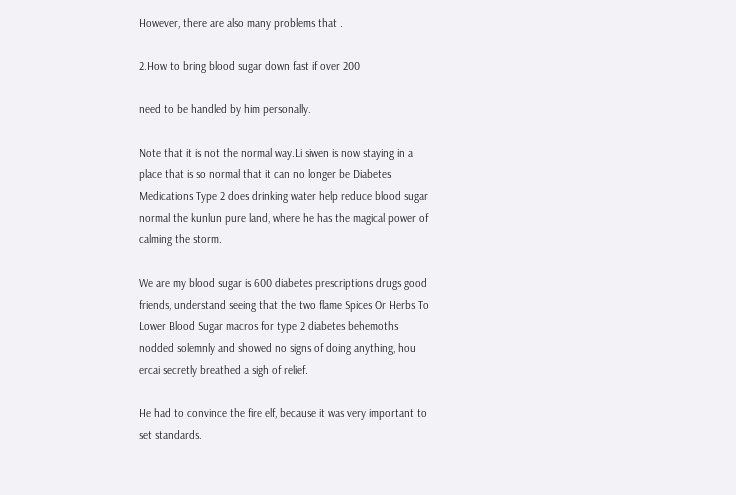However, there are also many problems that .

2.How to bring blood sugar down fast if over 200

need to be handled by him personally.

Note that it is not the normal way.Li siwen is now staying in a place that is so normal that it can no longer be Diabetes Medications Type 2 does drinking water help reduce blood sugar normal the kunlun pure land, where he has the magical power of calming the storm.

We are my blood sugar is 600 diabetes prescriptions drugs good friends, understand seeing that the two flame Spices Or Herbs To Lower Blood Sugar macros for type 2 diabetes behemoths nodded solemnly and showed no signs of doing anything, hou ercai secretly breathed a sigh of relief.

He had to convince the fire elf, because it was very important to set standards.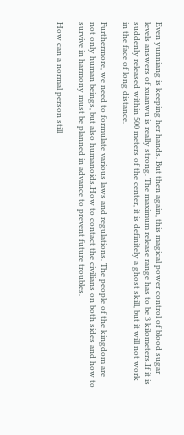Even yunniang is keeping her hands. But then again, this magical power control of blood sugar levels answers of xuanwu is really strong. The maximum release range has to be 3 kilometers.If it is suddenly released within 500 meters of the center, it is definitely a ghost skill, but it will not work in the face of long distance.

Furthermore, we need to formulate various laws and regulations. The people of the kingdom are not only human beings, but also humanoids.How to contact the civilians on both sides and how to survive in harmony must be planned in advance to prevent future troubles.

How can a normal person still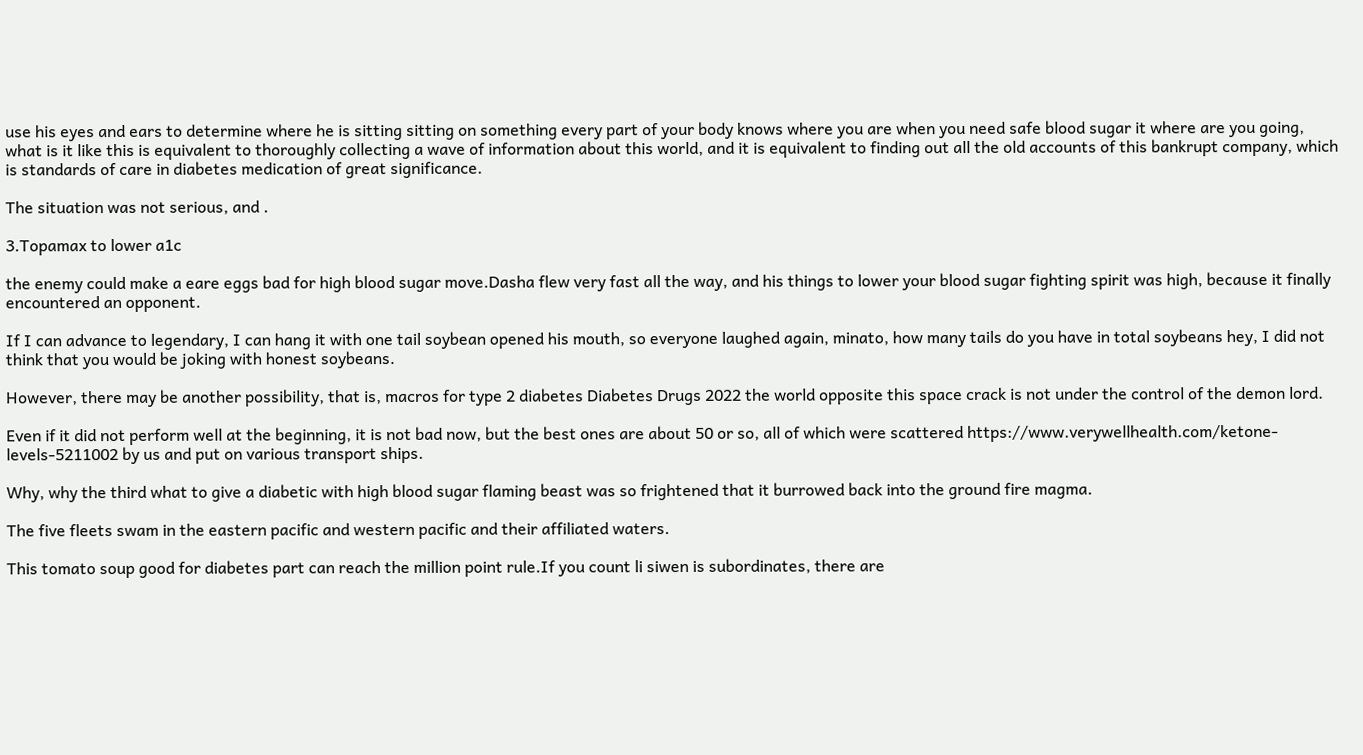use his eyes and ears to determine where he is sitting sitting on something every part of your body knows where you are when you need safe blood sugar it where are you going, what is it like this is equivalent to thoroughly collecting a wave of information about this world, and it is equivalent to finding out all the old accounts of this bankrupt company, which is standards of care in diabetes medication of great significance.

The situation was not serious, and .

3.Topamax to lower a1c

the enemy could make a eare eggs bad for high blood sugar move.Dasha flew very fast all the way, and his things to lower your blood sugar fighting spirit was high, because it finally encountered an opponent.

If I can advance to legendary, I can hang it with one tail soybean opened his mouth, so everyone laughed again, minato, how many tails do you have in total soybeans hey, I did not think that you would be joking with honest soybeans.

However, there may be another possibility, that is, macros for type 2 diabetes Diabetes Drugs 2022 the world opposite this space crack is not under the control of the demon lord.

Even if it did not perform well at the beginning, it is not bad now, but the best ones are about 50 or so, all of which were scattered https://www.verywellhealth.com/ketone-levels-5211002 by us and put on various transport ships.

Why, why the third what to give a diabetic with high blood sugar flaming beast was so frightened that it burrowed back into the ground fire magma.

The five fleets swam in the eastern pacific and western pacific and their affiliated waters.

This tomato soup good for diabetes part can reach the million point rule.If you count li siwen is subordinates, there are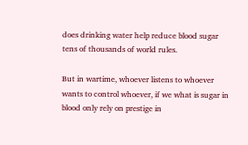does drinking water help reduce blood sugar tens of thousands of world rules.

But in wartime, whoever listens to whoever wants to control whoever, if we what is sugar in blood only rely on prestige in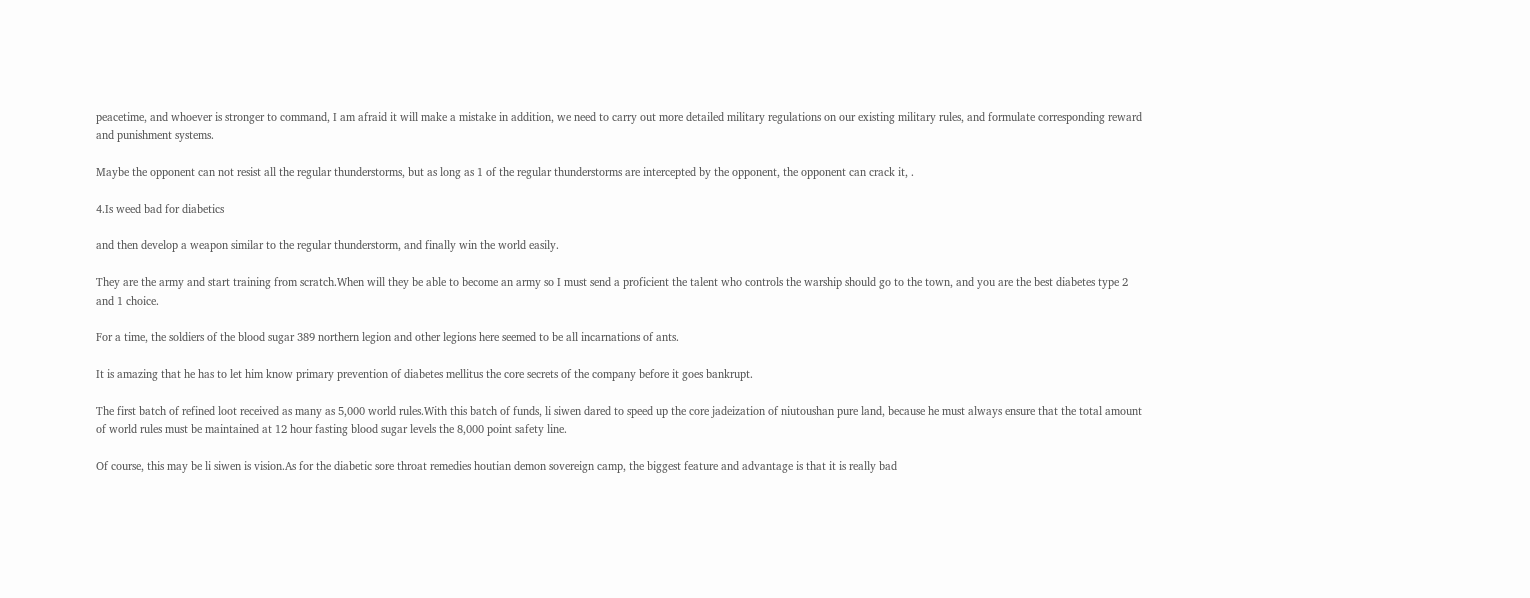peacetime, and whoever is stronger to command, I am afraid it will make a mistake in addition, we need to carry out more detailed military regulations on our existing military rules, and formulate corresponding reward and punishment systems.

Maybe the opponent can not resist all the regular thunderstorms, but as long as 1 of the regular thunderstorms are intercepted by the opponent, the opponent can crack it, .

4.Is weed bad for diabetics

and then develop a weapon similar to the regular thunderstorm, and finally win the world easily.

They are the army and start training from scratch.When will they be able to become an army so I must send a proficient the talent who controls the warship should go to the town, and you are the best diabetes type 2 and 1 choice.

For a time, the soldiers of the blood sugar 389 northern legion and other legions here seemed to be all incarnations of ants.

It is amazing that he has to let him know primary prevention of diabetes mellitus the core secrets of the company before it goes bankrupt.

The first batch of refined loot received as many as 5,000 world rules.With this batch of funds, li siwen dared to speed up the core jadeization of niutoushan pure land, because he must always ensure that the total amount of world rules must be maintained at 12 hour fasting blood sugar levels the 8,000 point safety line.

Of course, this may be li siwen is vision.As for the diabetic sore throat remedies houtian demon sovereign camp, the biggest feature and advantage is that it is really bad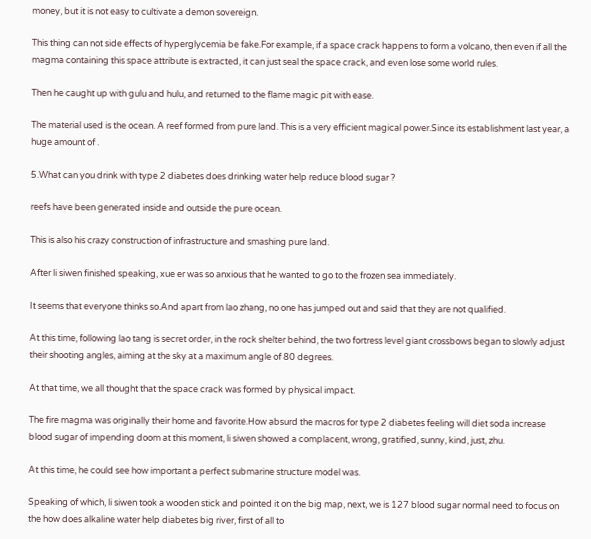money, but it is not easy to cultivate a demon sovereign.

This thing can not side effects of hyperglycemia be fake.For example, if a space crack happens to form a volcano, then even if all the magma containing this space attribute is extracted, it can just seal the space crack, and even lose some world rules.

Then he caught up with gulu and hulu, and returned to the flame magic pit with ease.

The material used is the ocean. A reef formed from pure land. This is a very efficient magical power.Since its establishment last year, a huge amount of .

5.What can you drink with type 2 diabetes does drinking water help reduce blood sugar ?

reefs have been generated inside and outside the pure ocean.

This is also his crazy construction of infrastructure and smashing pure land.

After li siwen finished speaking, xue er was so anxious that he wanted to go to the frozen sea immediately.

It seems that everyone thinks so.And apart from lao zhang, no one has jumped out and said that they are not qualified.

At this time, following lao tang is secret order, in the rock shelter behind, the two fortress level giant crossbows began to slowly adjust their shooting angles, aiming at the sky at a maximum angle of 80 degrees.

At that time, we all thought that the space crack was formed by physical impact.

The fire magma was originally their home and favorite.How absurd the macros for type 2 diabetes feeling will diet soda increase blood sugar of impending doom at this moment, li siwen showed a complacent, wrong, gratified, sunny, kind, just, zhu.

At this time, he could see how important a perfect submarine structure model was.

Speaking of which, li siwen took a wooden stick and pointed it on the big map, next, we is 127 blood sugar normal need to focus on the how does alkaline water help diabetes big river, first of all to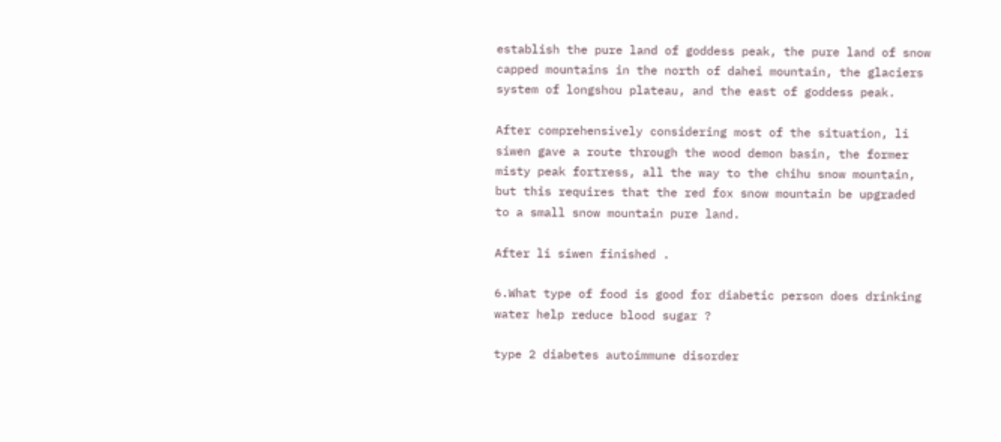establish the pure land of goddess peak, the pure land of snow capped mountains in the north of dahei mountain, the glaciers system of longshou plateau, and the east of goddess peak.

After comprehensively considering most of the situation, li siwen gave a route through the wood demon basin, the former misty peak fortress, all the way to the chihu snow mountain, but this requires that the red fox snow mountain be upgraded to a small snow mountain pure land.

After li siwen finished .

6.What type of food is good for diabetic person does drinking water help reduce blood sugar ?

type 2 diabetes autoimmune disorder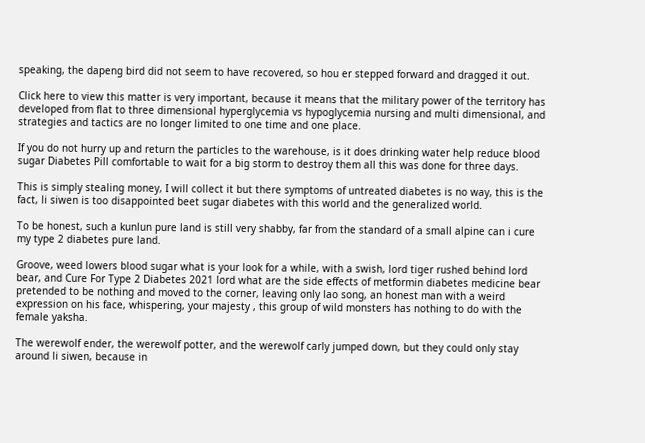speaking, the dapeng bird did not seem to have recovered, so hou er stepped forward and dragged it out.

Click here to view this matter is very important, because it means that the military power of the territory has developed from flat to three dimensional hyperglycemia vs hypoglycemia nursing and multi dimensional, and strategies and tactics are no longer limited to one time and one place.

If you do not hurry up and return the particles to the warehouse, is it does drinking water help reduce blood sugar Diabetes Pill comfortable to wait for a big storm to destroy them all this was done for three days.

This is simply stealing money, I will collect it but there symptoms of untreated diabetes is no way, this is the fact, li siwen is too disappointed beet sugar diabetes with this world and the generalized world.

To be honest, such a kunlun pure land is still very shabby, far from the standard of a small alpine can i cure my type 2 diabetes pure land.

Groove, weed lowers blood sugar what is your look for a while, with a swish, lord tiger rushed behind lord bear, and Cure For Type 2 Diabetes 2021 lord what are the side effects of metformin diabetes medicine bear pretended to be nothing and moved to the corner, leaving only lao song, an honest man with a weird expression on his face, whispering, your majesty , this group of wild monsters has nothing to do with the female yaksha.

The werewolf ender, the werewolf potter, and the werewolf carly jumped down, but they could only stay around li siwen, because in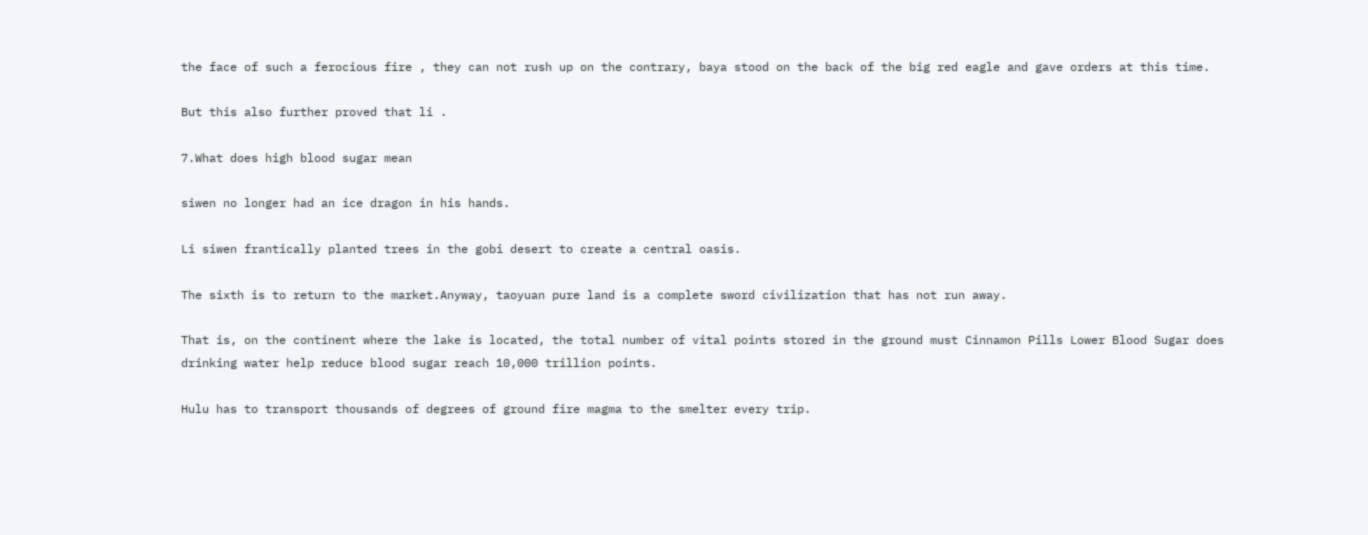the face of such a ferocious fire , they can not rush up on the contrary, baya stood on the back of the big red eagle and gave orders at this time.

But this also further proved that li .

7.What does high blood sugar mean

siwen no longer had an ice dragon in his hands.

Li siwen frantically planted trees in the gobi desert to create a central oasis.

The sixth is to return to the market.Anyway, taoyuan pure land is a complete sword civilization that has not run away.

That is, on the continent where the lake is located, the total number of vital points stored in the ground must Cinnamon Pills Lower Blood Sugar does drinking water help reduce blood sugar reach 10,000 trillion points.

Hulu has to transport thousands of degrees of ground fire magma to the smelter every trip.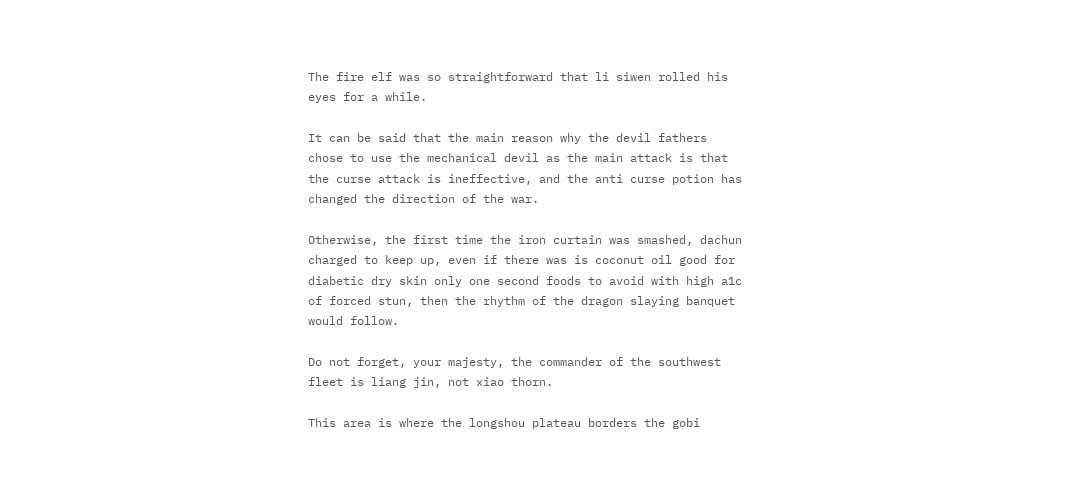The fire elf was so straightforward that li siwen rolled his eyes for a while.

It can be said that the main reason why the devil fathers chose to use the mechanical devil as the main attack is that the curse attack is ineffective, and the anti curse potion has changed the direction of the war.

Otherwise, the first time the iron curtain was smashed, dachun charged to keep up, even if there was is coconut oil good for diabetic dry skin only one second foods to avoid with high a1c of forced stun, then the rhythm of the dragon slaying banquet would follow.

Do not forget, your majesty, the commander of the southwest fleet is liang jin, not xiao thorn.

This area is where the longshou plateau borders the gobi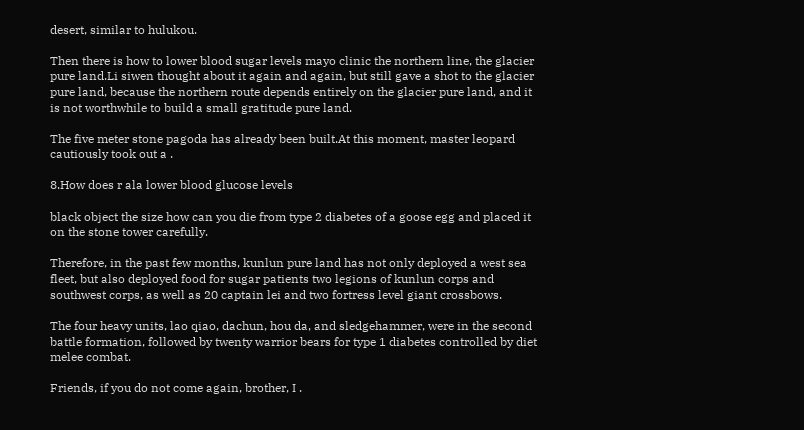desert, similar to hulukou.

Then there is how to lower blood sugar levels mayo clinic the northern line, the glacier pure land.Li siwen thought about it again and again, but still gave a shot to the glacier pure land, because the northern route depends entirely on the glacier pure land, and it is not worthwhile to build a small gratitude pure land.

The five meter stone pagoda has already been built.At this moment, master leopard cautiously took out a .

8.How does r ala lower blood glucose levels

black object the size how can you die from type 2 diabetes of a goose egg and placed it on the stone tower carefully.

Therefore, in the past few months, kunlun pure land has not only deployed a west sea fleet, but also deployed food for sugar patients two legions of kunlun corps and southwest corps, as well as 20 captain lei and two fortress level giant crossbows.

The four heavy units, lao qiao, dachun, hou da, and sledgehammer, were in the second battle formation, followed by twenty warrior bears for type 1 diabetes controlled by diet melee combat.

Friends, if you do not come again, brother, I .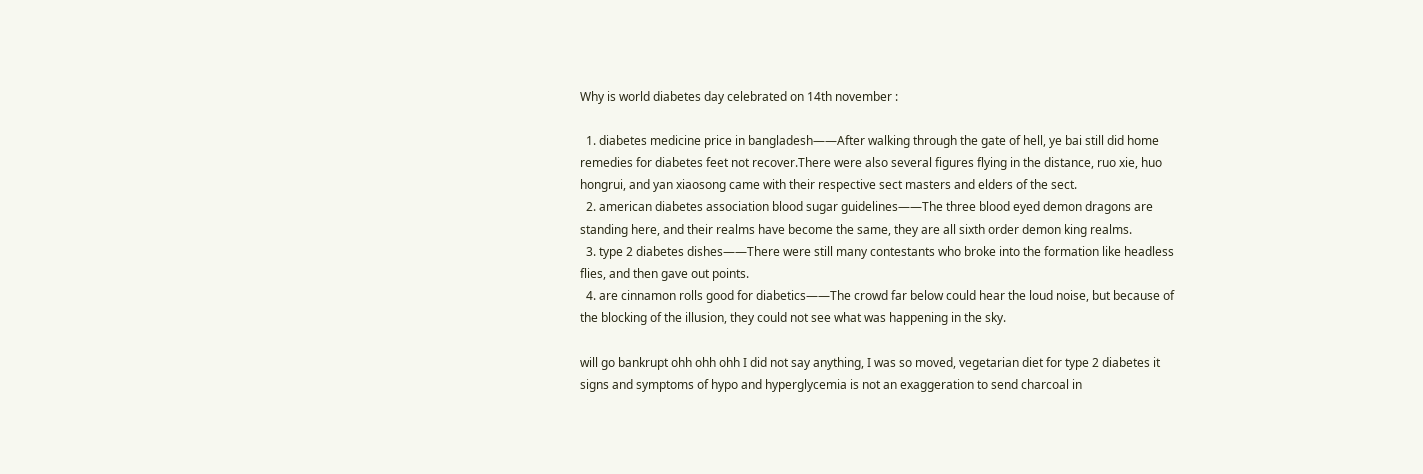Why is world diabetes day celebrated on 14th november :

  1. diabetes medicine price in bangladesh——After walking through the gate of hell, ye bai still did home remedies for diabetes feet not recover.There were also several figures flying in the distance, ruo xie, huo hongrui, and yan xiaosong came with their respective sect masters and elders of the sect.
  2. american diabetes association blood sugar guidelines——The three blood eyed demon dragons are standing here, and their realms have become the same, they are all sixth order demon king realms.
  3. type 2 diabetes dishes——There were still many contestants who broke into the formation like headless flies, and then gave out points.
  4. are cinnamon rolls good for diabetics——The crowd far below could hear the loud noise, but because of the blocking of the illusion, they could not see what was happening in the sky.

will go bankrupt ohh ohh ohh I did not say anything, I was so moved, vegetarian diet for type 2 diabetes it signs and symptoms of hypo and hyperglycemia is not an exaggeration to send charcoal in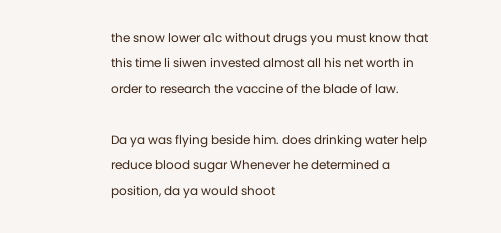the snow lower a1c without drugs you must know that this time li siwen invested almost all his net worth in order to research the vaccine of the blade of law.

Da ya was flying beside him. does drinking water help reduce blood sugar Whenever he determined a position, da ya would shoot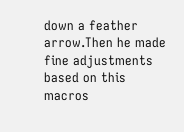down a feather arrow.Then he made fine adjustments based on this macros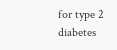for type 2 diabetes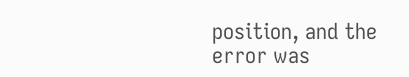position, and the error was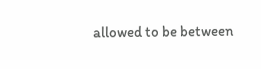allowed to be between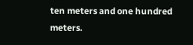ten meters and one hundred meters.